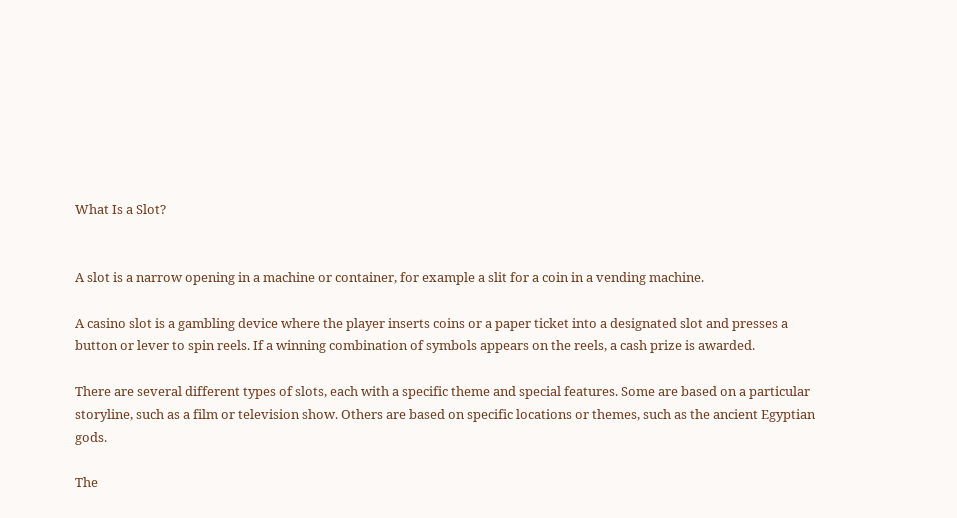What Is a Slot?


A slot is a narrow opening in a machine or container, for example a slit for a coin in a vending machine.

A casino slot is a gambling device where the player inserts coins or a paper ticket into a designated slot and presses a button or lever to spin reels. If a winning combination of symbols appears on the reels, a cash prize is awarded.

There are several different types of slots, each with a specific theme and special features. Some are based on a particular storyline, such as a film or television show. Others are based on specific locations or themes, such as the ancient Egyptian gods.

The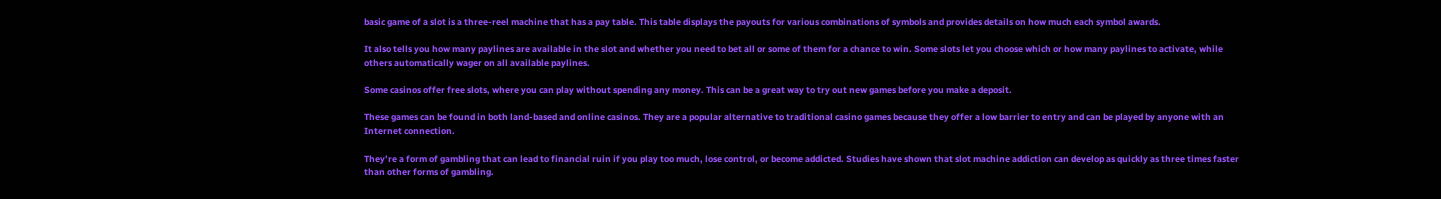basic game of a slot is a three-reel machine that has a pay table. This table displays the payouts for various combinations of symbols and provides details on how much each symbol awards.

It also tells you how many paylines are available in the slot and whether you need to bet all or some of them for a chance to win. Some slots let you choose which or how many paylines to activate, while others automatically wager on all available paylines.

Some casinos offer free slots, where you can play without spending any money. This can be a great way to try out new games before you make a deposit.

These games can be found in both land-based and online casinos. They are a popular alternative to traditional casino games because they offer a low barrier to entry and can be played by anyone with an Internet connection.

They’re a form of gambling that can lead to financial ruin if you play too much, lose control, or become addicted. Studies have shown that slot machine addiction can develop as quickly as three times faster than other forms of gambling.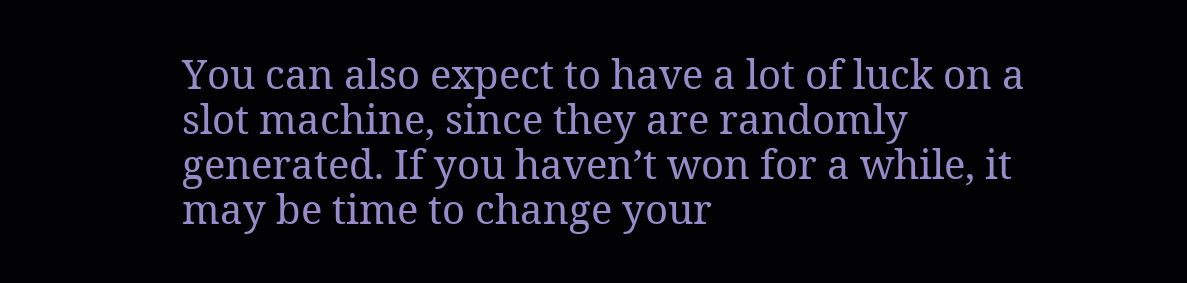You can also expect to have a lot of luck on a slot machine, since they are randomly generated. If you haven’t won for a while, it may be time to change your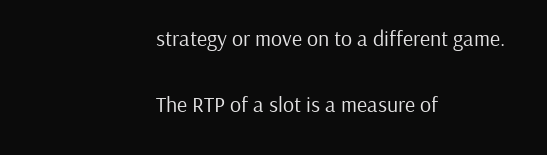strategy or move on to a different game.

The RTP of a slot is a measure of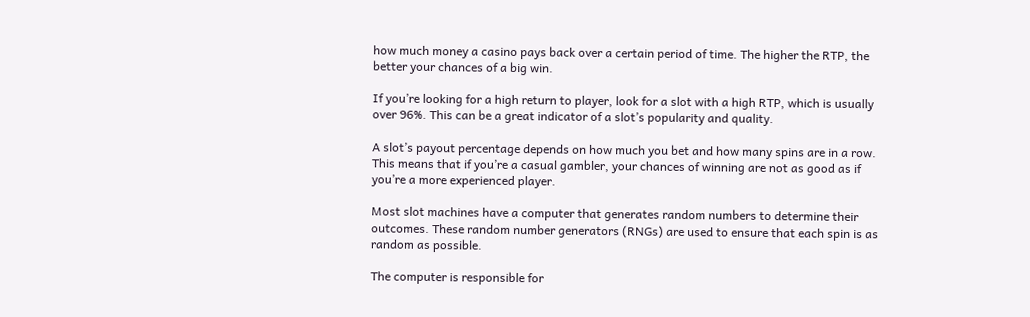how much money a casino pays back over a certain period of time. The higher the RTP, the better your chances of a big win.

If you’re looking for a high return to player, look for a slot with a high RTP, which is usually over 96%. This can be a great indicator of a slot’s popularity and quality.

A slot’s payout percentage depends on how much you bet and how many spins are in a row. This means that if you’re a casual gambler, your chances of winning are not as good as if you’re a more experienced player.

Most slot machines have a computer that generates random numbers to determine their outcomes. These random number generators (RNGs) are used to ensure that each spin is as random as possible.

The computer is responsible for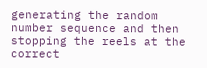generating the random number sequence and then stopping the reels at the correct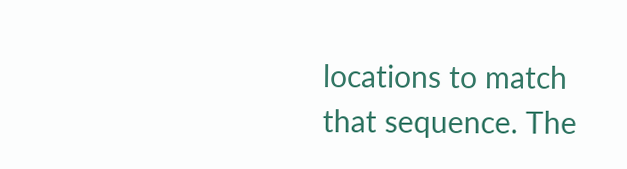locations to match that sequence. The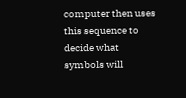computer then uses this sequence to decide what symbols will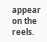appear on the reels.